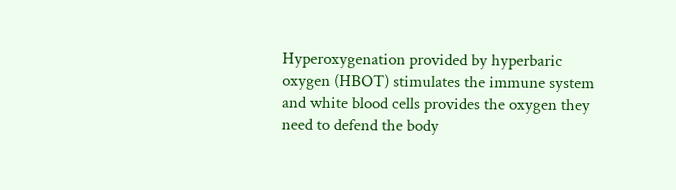Hyperoxygenation provided by hyperbaric oxygen (HBOT) stimulates the immune system and white blood cells provides the oxygen they need to defend the body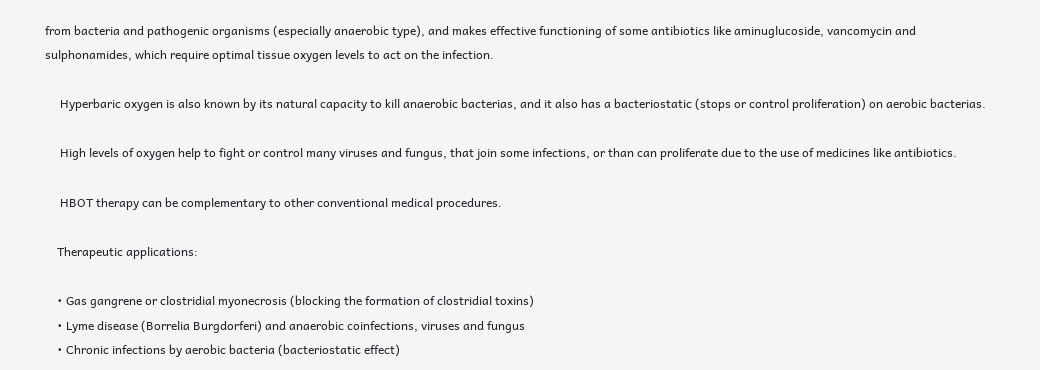from bacteria and pathogenic organisms (especially anaerobic type), and makes effective functioning of some antibiotics like aminuglucoside, vancomycin and sulphonamides, which require optimal tissue oxygen levels to act on the infection.

     Hyperbaric oxygen is also known by its natural capacity to kill anaerobic bacterias, and it also has a bacteriostatic (stops or control proliferation) on aerobic bacterias.

     High levels of oxygen help to fight or control many viruses and fungus, that join some infections, or than can proliferate due to the use of medicines like antibiotics.

     HBOT therapy can be complementary to other conventional medical procedures.

    Therapeutic applications:

    • Gas gangrene or clostridial myonecrosis (blocking the formation of clostridial toxins)
    • Lyme disease (Borrelia Burgdorferi) and anaerobic coinfections, viruses and fungus
    • Chronic infections by aerobic bacteria (bacteriostatic effect)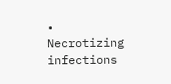• Necrotizing infections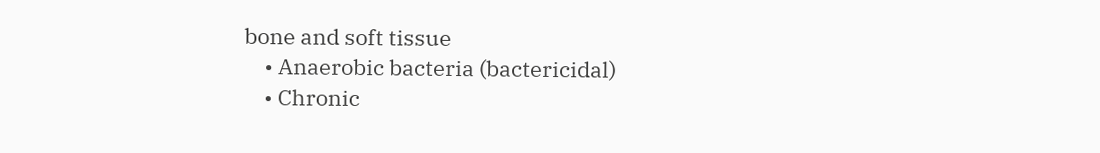bone and soft tissue
    • Anaerobic bacteria (bactericidal)
    • Chronic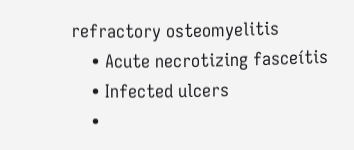refractory osteomyelitis
    • Acute necrotizing fasceítis
    • Infected ulcers
    •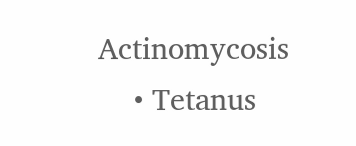Actinomycosis
    • Tetanus